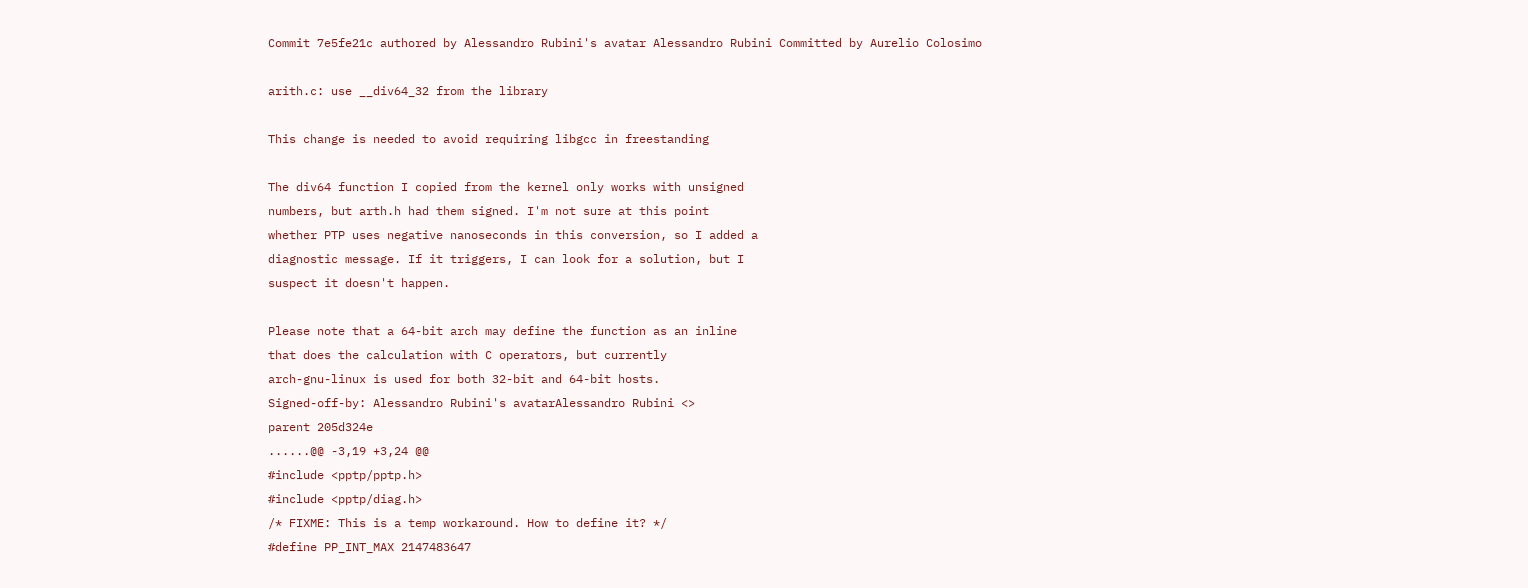Commit 7e5fe21c authored by Alessandro Rubini's avatar Alessandro Rubini Committed by Aurelio Colosimo

arith.c: use __div64_32 from the library

This change is needed to avoid requiring libgcc in freestanding

The div64 function I copied from the kernel only works with unsigned
numbers, but arth.h had them signed. I'm not sure at this point
whether PTP uses negative nanoseconds in this conversion, so I added a
diagnostic message. If it triggers, I can look for a solution, but I
suspect it doesn't happen.

Please note that a 64-bit arch may define the function as an inline
that does the calculation with C operators, but currently
arch-gnu-linux is used for both 32-bit and 64-bit hosts.
Signed-off-by: Alessandro Rubini's avatarAlessandro Rubini <>
parent 205d324e
......@@ -3,19 +3,24 @@
#include <pptp/pptp.h>
#include <pptp/diag.h>
/* FIXME: This is a temp workaround. How to define it? */
#define PP_INT_MAX 2147483647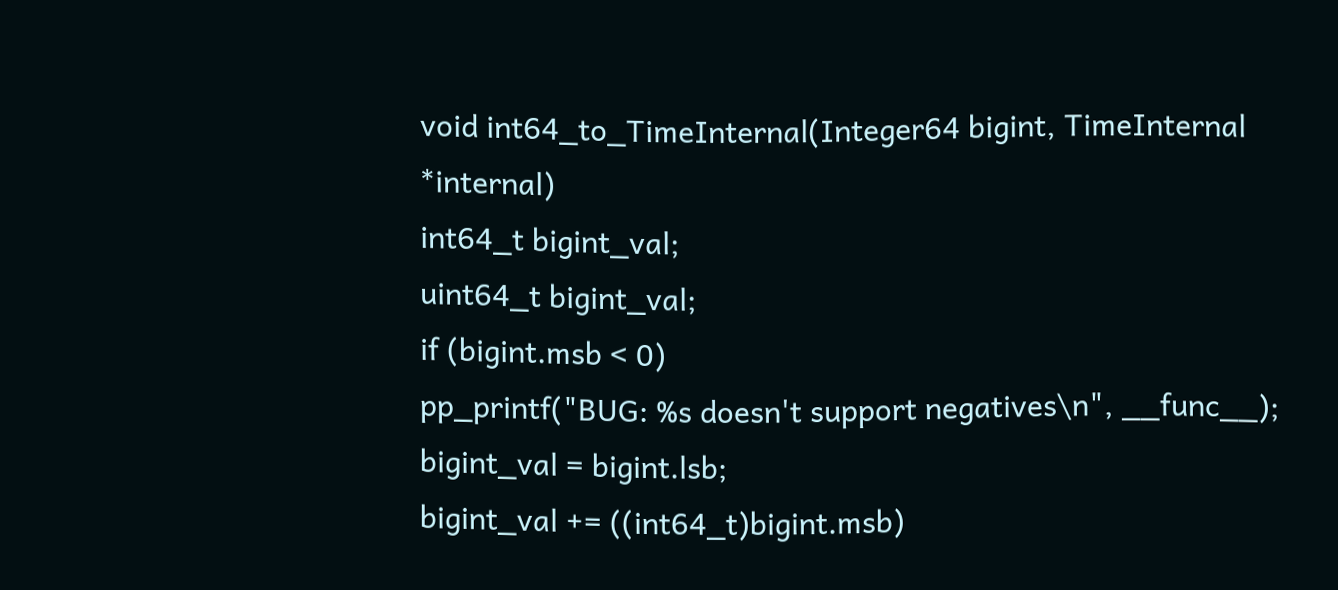void int64_to_TimeInternal(Integer64 bigint, TimeInternal *internal)
int64_t bigint_val;
uint64_t bigint_val;
if (bigint.msb < 0)
pp_printf("BUG: %s doesn't support negatives\n", __func__);
bigint_val = bigint.lsb;
bigint_val += ((int64_t)bigint.msb)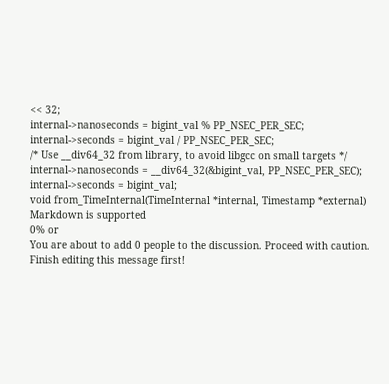<< 32;
internal->nanoseconds = bigint_val % PP_NSEC_PER_SEC;
internal->seconds = bigint_val / PP_NSEC_PER_SEC;
/* Use __div64_32 from library, to avoid libgcc on small targets */
internal->nanoseconds = __div64_32(&bigint_val, PP_NSEC_PER_SEC);
internal->seconds = bigint_val;
void from_TimeInternal(TimeInternal *internal, Timestamp *external)
Markdown is supported
0% or
You are about to add 0 people to the discussion. Proceed with caution.
Finish editing this message first!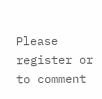Please register or to comment